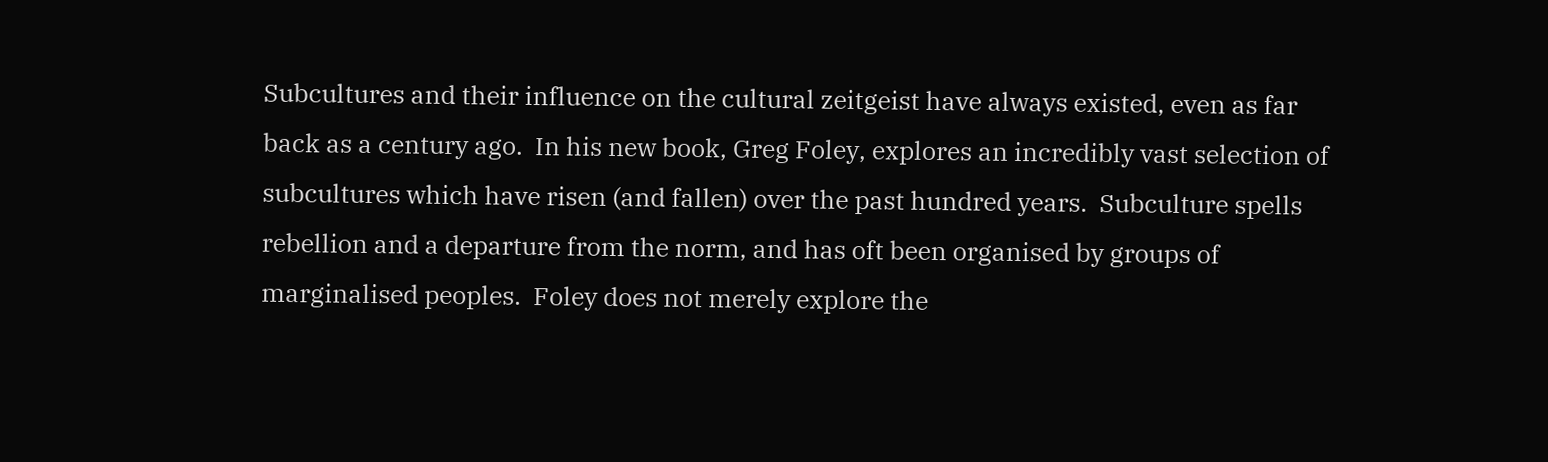Subcultures and their influence on the cultural zeitgeist have always existed, even as far back as a century ago.  In his new book, Greg Foley, explores an incredibly vast selection of subcultures which have risen (and fallen) over the past hundred years.  Subculture spells rebellion and a departure from the norm, and has oft been organised by groups of marginalised peoples.  Foley does not merely explore the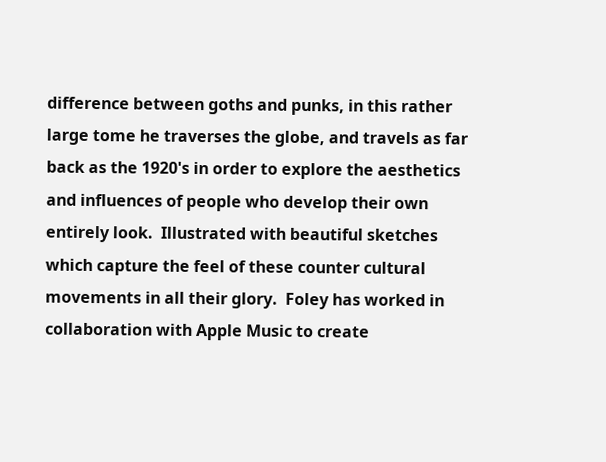difference between goths and punks, in this rather large tome he traverses the globe, and travels as far back as the 1920's in order to explore the aesthetics and influences of people who develop their own entirely look.  Illustrated with beautiful sketches which capture the feel of these counter cultural movements in all their glory.  Foley has worked in collaboration with Apple Music to create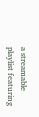a streamable playlist featuring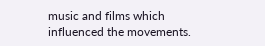music and films which influenced the movements.